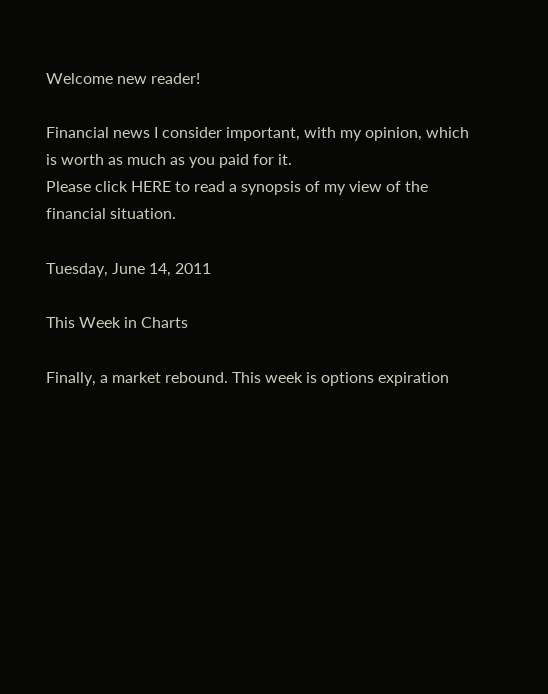Welcome new reader!

Financial news I consider important, with my opinion, which is worth as much as you paid for it.
Please click HERE to read a synopsis of my view of the financial situation.

Tuesday, June 14, 2011

This Week in Charts

Finally, a market rebound. This week is options expiration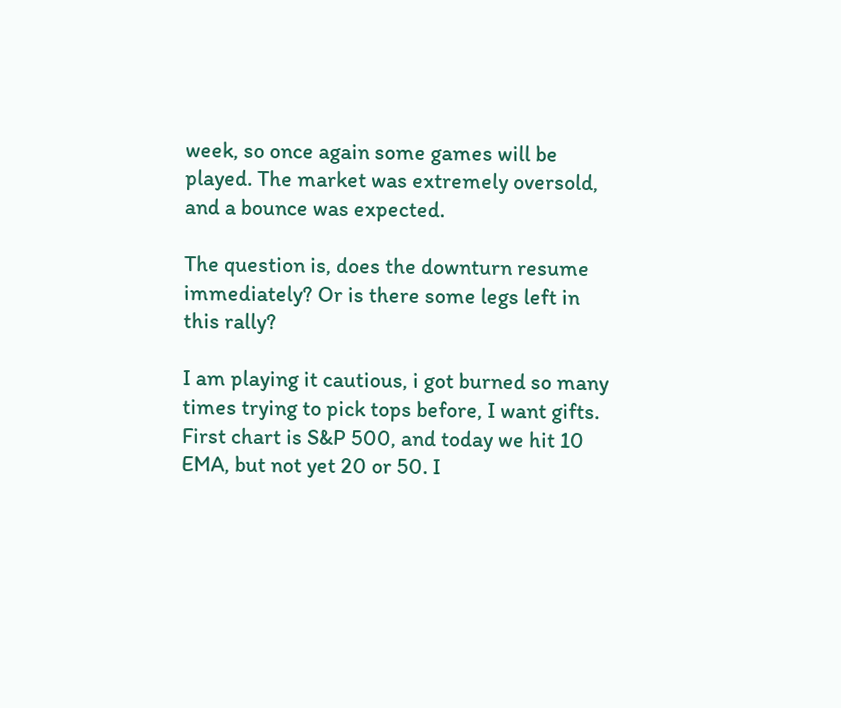week, so once again some games will be played. The market was extremely oversold, and a bounce was expected.

The question is, does the downturn resume immediately? Or is there some legs left in this rally?

I am playing it cautious, i got burned so many times trying to pick tops before, I want gifts.
First chart is S&P 500, and today we hit 10 EMA, but not yet 20 or 50. I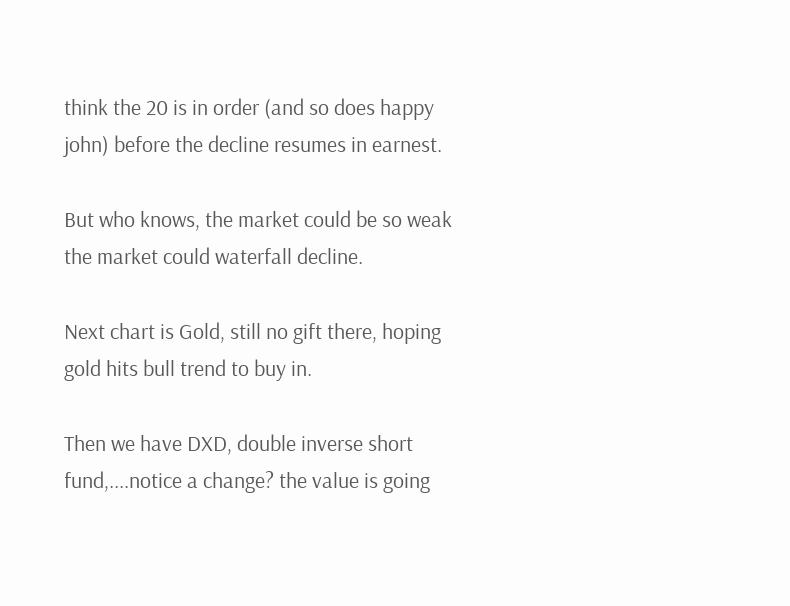think the 20 is in order (and so does happy john) before the decline resumes in earnest.

But who knows, the market could be so weak the market could waterfall decline.

Next chart is Gold, still no gift there, hoping gold hits bull trend to buy in.

Then we have DXD, double inverse short fund,....notice a change? the value is going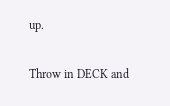up.

Throw in DECK and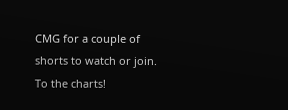CMG for a couple of shorts to watch or join. To the charts!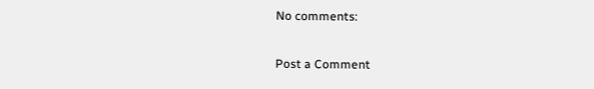No comments:

Post a Comment